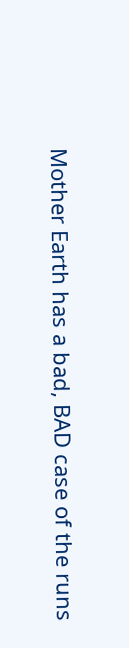Mother Earth has a bad, BAD case of the runs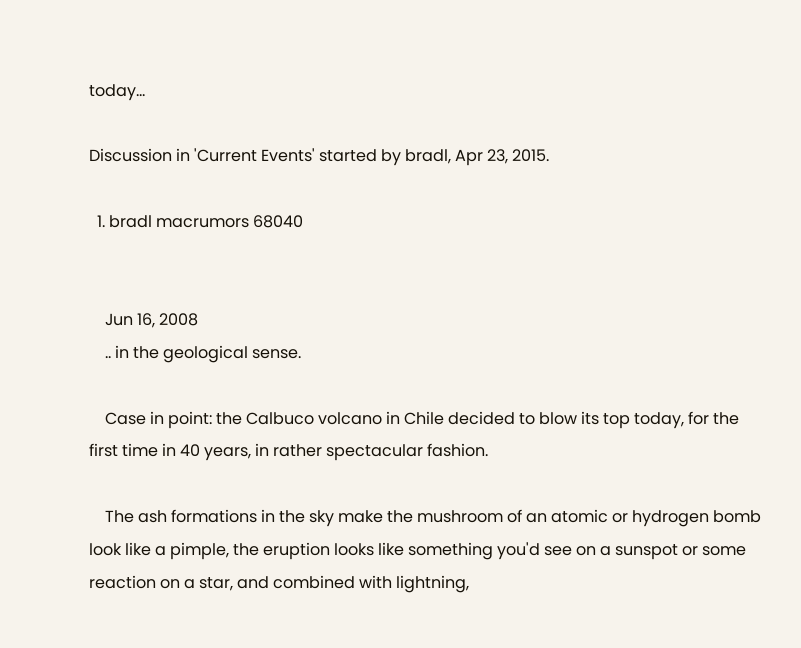today...

Discussion in 'Current Events' started by bradl, Apr 23, 2015.

  1. bradl macrumors 68040


    Jun 16, 2008
    .. in the geological sense.

    Case in point: the Calbuco volcano in Chile decided to blow its top today, for the first time in 40 years, in rather spectacular fashion.

    The ash formations in the sky make the mushroom of an atomic or hydrogen bomb look like a pimple, the eruption looks like something you'd see on a sunspot or some reaction on a star, and combined with lightning,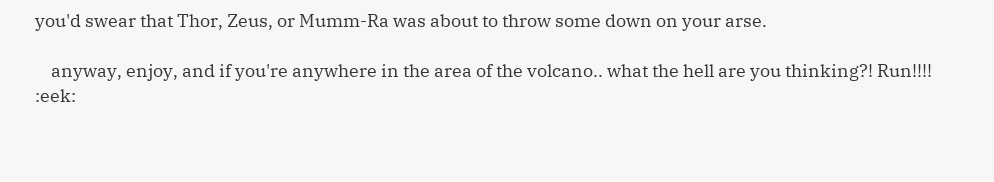you'd swear that Thor, Zeus, or Mumm-Ra was about to throw some down on your arse.

    anyway, enjoy, and if you're anywhere in the area of the volcano.. what the hell are you thinking?! Run!!!! :eek: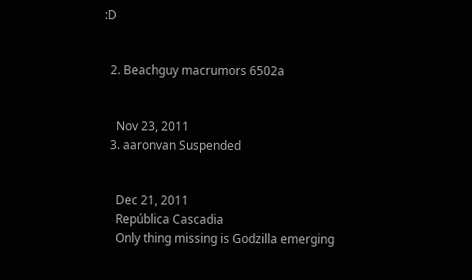:D


  2. Beachguy macrumors 6502a


    Nov 23, 2011
  3. aaronvan Suspended


    Dec 21, 2011
    República Cascadia
    Only thing missing is Godzilla emerging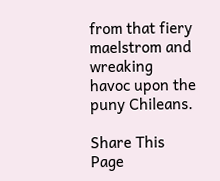from that fiery maelstrom and wreaking havoc upon the puny Chileans.

Share This Page